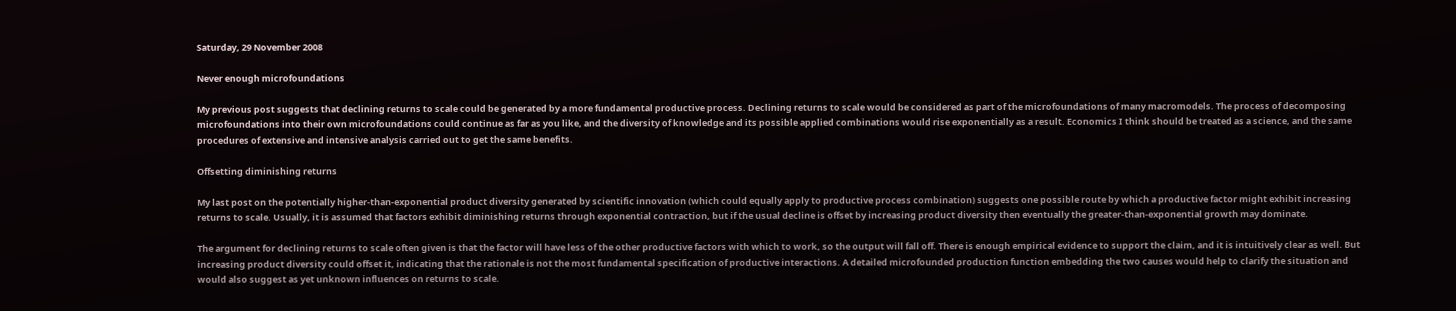Saturday, 29 November 2008

Never enough microfoundations

My previous post suggests that declining returns to scale could be generated by a more fundamental productive process. Declining returns to scale would be considered as part of the microfoundations of many macromodels. The process of decomposing microfoundations into their own microfoundations could continue as far as you like, and the diversity of knowledge and its possible applied combinations would rise exponentially as a result. Economics I think should be treated as a science, and the same procedures of extensive and intensive analysis carried out to get the same benefits.

Offsetting diminishing returns

My last post on the potentially higher-than-exponential product diversity generated by scientific innovation (which could equally apply to productive process combination) suggests one possible route by which a productive factor might exhibit increasing returns to scale. Usually, it is assumed that factors exhibit diminishing returns through exponential contraction, but if the usual decline is offset by increasing product diversity then eventually the greater-than-exponential growth may dominate.

The argument for declining returns to scale often given is that the factor will have less of the other productive factors with which to work, so the output will fall off. There is enough empirical evidence to support the claim, and it is intuitively clear as well. But increasing product diversity could offset it, indicating that the rationale is not the most fundamental specification of productive interactions. A detailed microfounded production function embedding the two causes would help to clarify the situation and would also suggest as yet unknown influences on returns to scale.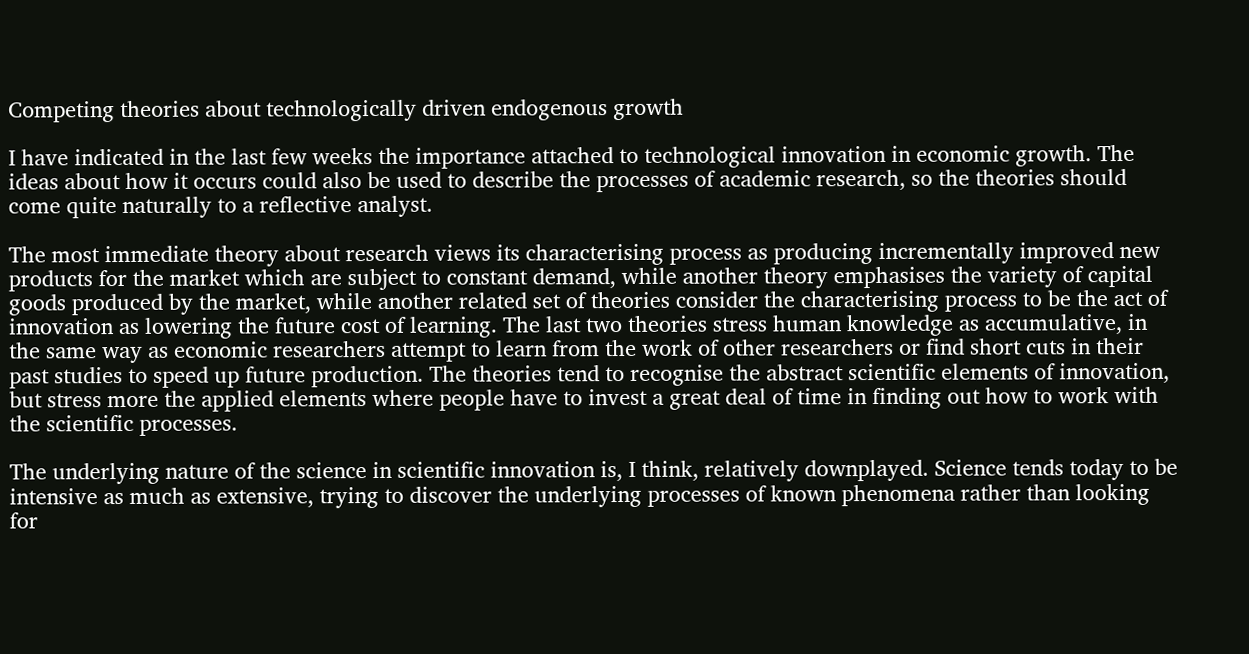Competing theories about technologically driven endogenous growth

I have indicated in the last few weeks the importance attached to technological innovation in economic growth. The ideas about how it occurs could also be used to describe the processes of academic research, so the theories should come quite naturally to a reflective analyst.

The most immediate theory about research views its characterising process as producing incrementally improved new products for the market which are subject to constant demand, while another theory emphasises the variety of capital goods produced by the market, while another related set of theories consider the characterising process to be the act of innovation as lowering the future cost of learning. The last two theories stress human knowledge as accumulative, in the same way as economic researchers attempt to learn from the work of other researchers or find short cuts in their past studies to speed up future production. The theories tend to recognise the abstract scientific elements of innovation, but stress more the applied elements where people have to invest a great deal of time in finding out how to work with the scientific processes.

The underlying nature of the science in scientific innovation is, I think, relatively downplayed. Science tends today to be intensive as much as extensive, trying to discover the underlying processes of known phenomena rather than looking for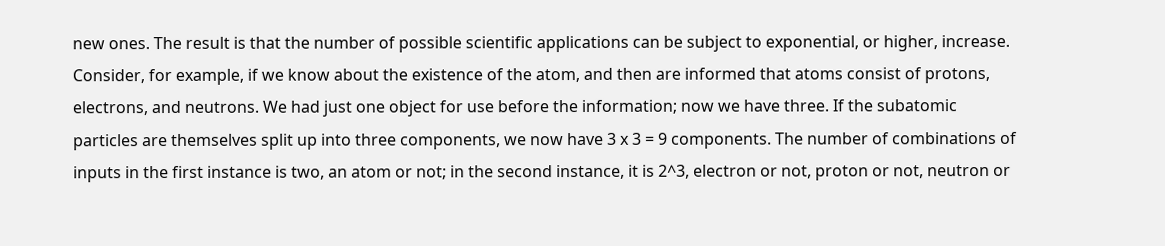new ones. The result is that the number of possible scientific applications can be subject to exponential, or higher, increase. Consider, for example, if we know about the existence of the atom, and then are informed that atoms consist of protons, electrons, and neutrons. We had just one object for use before the information; now we have three. If the subatomic particles are themselves split up into three components, we now have 3 x 3 = 9 components. The number of combinations of inputs in the first instance is two, an atom or not; in the second instance, it is 2^3, electron or not, proton or not, neutron or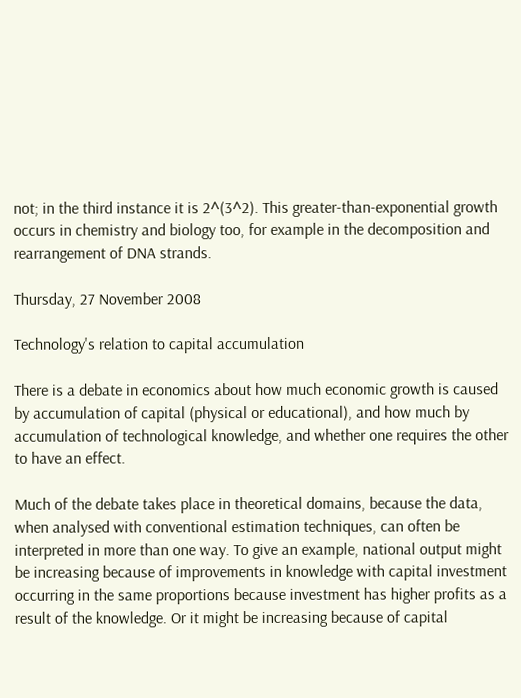not; in the third instance it is 2^(3^2). This greater-than-exponential growth occurs in chemistry and biology too, for example in the decomposition and rearrangement of DNA strands.

Thursday, 27 November 2008

Technology's relation to capital accumulation

There is a debate in economics about how much economic growth is caused by accumulation of capital (physical or educational), and how much by accumulation of technological knowledge, and whether one requires the other to have an effect.

Much of the debate takes place in theoretical domains, because the data, when analysed with conventional estimation techniques, can often be interpreted in more than one way. To give an example, national output might be increasing because of improvements in knowledge with capital investment occurring in the same proportions because investment has higher profits as a result of the knowledge. Or it might be increasing because of capital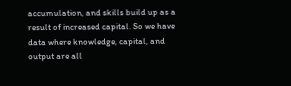accumulation, and skills build up as a result of increased capital. So we have data where knowledge, capital, and output are all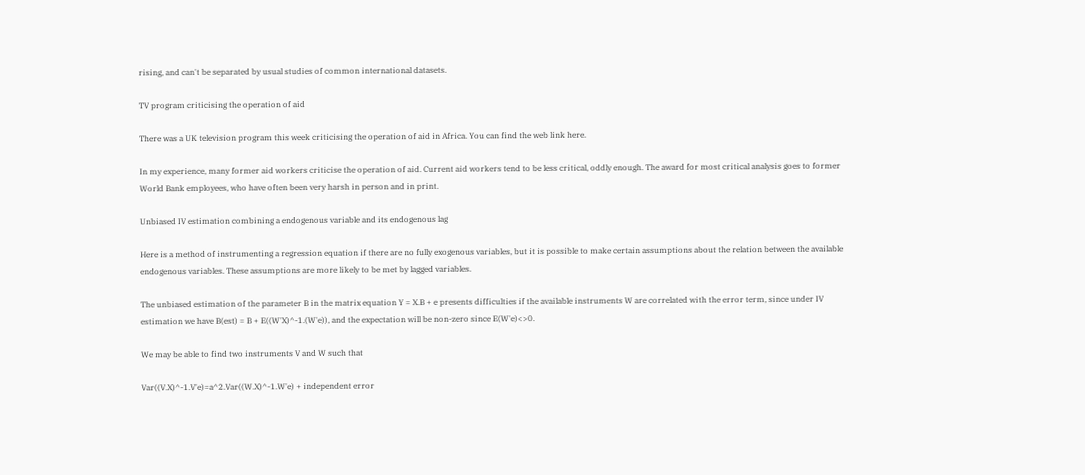rising, and can't be separated by usual studies of common international datasets.

TV program criticising the operation of aid

There was a UK television program this week criticising the operation of aid in Africa. You can find the web link here.

In my experience, many former aid workers criticise the operation of aid. Current aid workers tend to be less critical, oddly enough. The award for most critical analysis goes to former World Bank employees, who have often been very harsh in person and in print.

Unbiased IV estimation combining a endogenous variable and its endogenous lag

Here is a method of instrumenting a regression equation if there are no fully exogenous variables, but it is possible to make certain assumptions about the relation between the available endogenous variables. These assumptions are more likely to be met by lagged variables.

The unbiased estimation of the parameter B in the matrix equation Y = X.B + e presents difficulties if the available instruments W are correlated with the error term, since under IV estimation we have B(est) = B + E((W'X)^-1.(W'e)), and the expectation will be non-zero since E(W'e)<>0.

We may be able to find two instruments V and W such that

Var((V.X)^-1.V'e)=a^2.Var((W.X)^-1.W'e) + independent error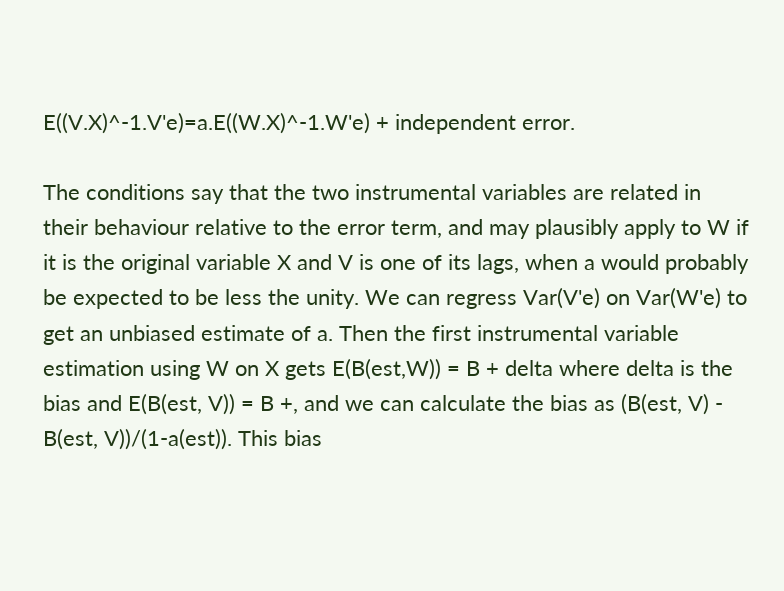E((V.X)^-1.V'e)=a.E((W.X)^-1.W'e) + independent error.

The conditions say that the two instrumental variables are related in their behaviour relative to the error term, and may plausibly apply to W if it is the original variable X and V is one of its lags, when a would probably be expected to be less the unity. We can regress Var(V'e) on Var(W'e) to get an unbiased estimate of a. Then the first instrumental variable estimation using W on X gets E(B(est,W)) = B + delta where delta is the bias and E(B(est, V)) = B +, and we can calculate the bias as (B(est, V) - B(est, V))/(1-a(est)). This bias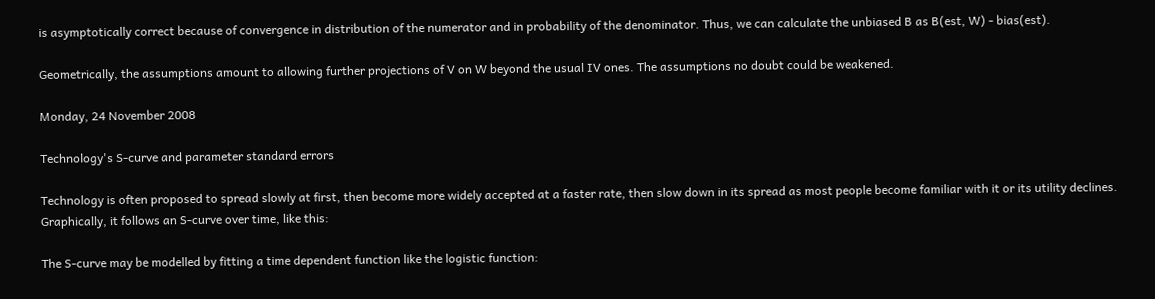is asymptotically correct because of convergence in distribution of the numerator and in probability of the denominator. Thus, we can calculate the unbiased B as B(est, W) - bias(est).

Geometrically, the assumptions amount to allowing further projections of V on W beyond the usual IV ones. The assumptions no doubt could be weakened.

Monday, 24 November 2008

Technology's S-curve and parameter standard errors

Technology is often proposed to spread slowly at first, then become more widely accepted at a faster rate, then slow down in its spread as most people become familiar with it or its utility declines. Graphically, it follows an S-curve over time, like this:

The S-curve may be modelled by fitting a time dependent function like the logistic function: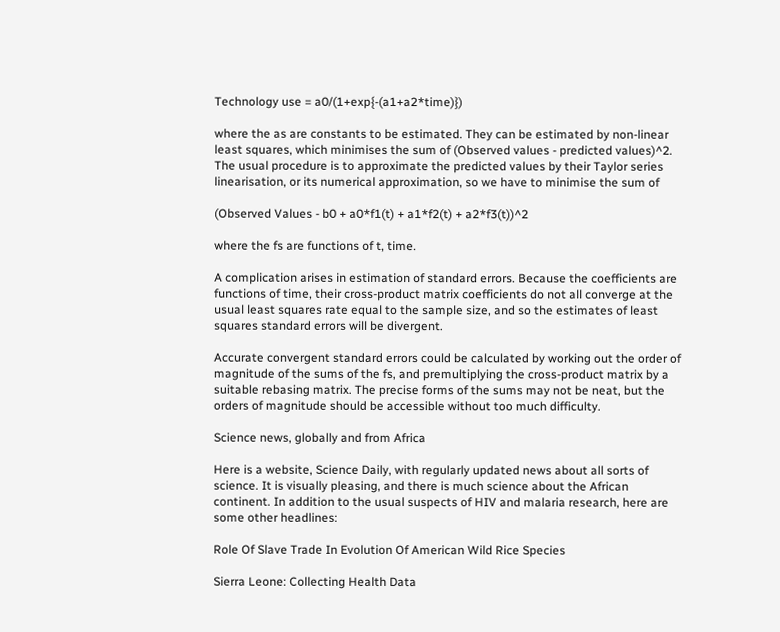Technology use = a0/(1+exp{-(a1+a2*time)})

where the as are constants to be estimated. They can be estimated by non-linear least squares, which minimises the sum of (Observed values - predicted values)^2. The usual procedure is to approximate the predicted values by their Taylor series linearisation, or its numerical approximation, so we have to minimise the sum of

(Observed Values - b0 + a0*f1(t) + a1*f2(t) + a2*f3(t))^2

where the fs are functions of t, time.

A complication arises in estimation of standard errors. Because the coefficients are functions of time, their cross-product matrix coefficients do not all converge at the usual least squares rate equal to the sample size, and so the estimates of least squares standard errors will be divergent.

Accurate convergent standard errors could be calculated by working out the order of magnitude of the sums of the fs, and premultiplying the cross-product matrix by a suitable rebasing matrix. The precise forms of the sums may not be neat, but the orders of magnitude should be accessible without too much difficulty.

Science news, globally and from Africa

Here is a website, Science Daily, with regularly updated news about all sorts of science. It is visually pleasing, and there is much science about the African continent. In addition to the usual suspects of HIV and malaria research, here are some other headlines:

Role Of Slave Trade In Evolution Of American Wild Rice Species

Sierra Leone: Collecting Health Data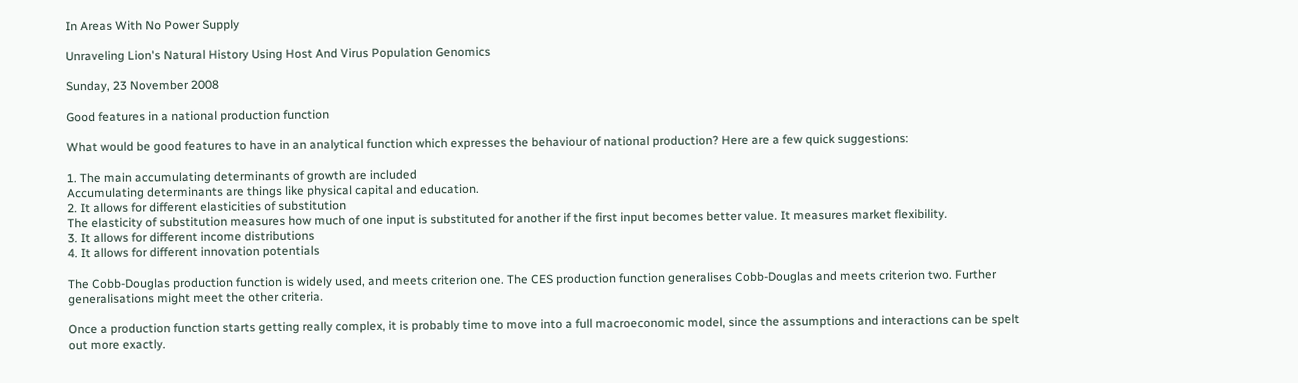In Areas With No Power Supply

Unraveling Lion's Natural History Using Host And Virus Population Genomics

Sunday, 23 November 2008

Good features in a national production function

What would be good features to have in an analytical function which expresses the behaviour of national production? Here are a few quick suggestions:

1. The main accumulating determinants of growth are included
Accumulating determinants are things like physical capital and education.
2. It allows for different elasticities of substitution
The elasticity of substitution measures how much of one input is substituted for another if the first input becomes better value. It measures market flexibility.
3. It allows for different income distributions
4. It allows for different innovation potentials

The Cobb-Douglas production function is widely used, and meets criterion one. The CES production function generalises Cobb-Douglas and meets criterion two. Further generalisations might meet the other criteria.

Once a production function starts getting really complex, it is probably time to move into a full macroeconomic model, since the assumptions and interactions can be spelt out more exactly.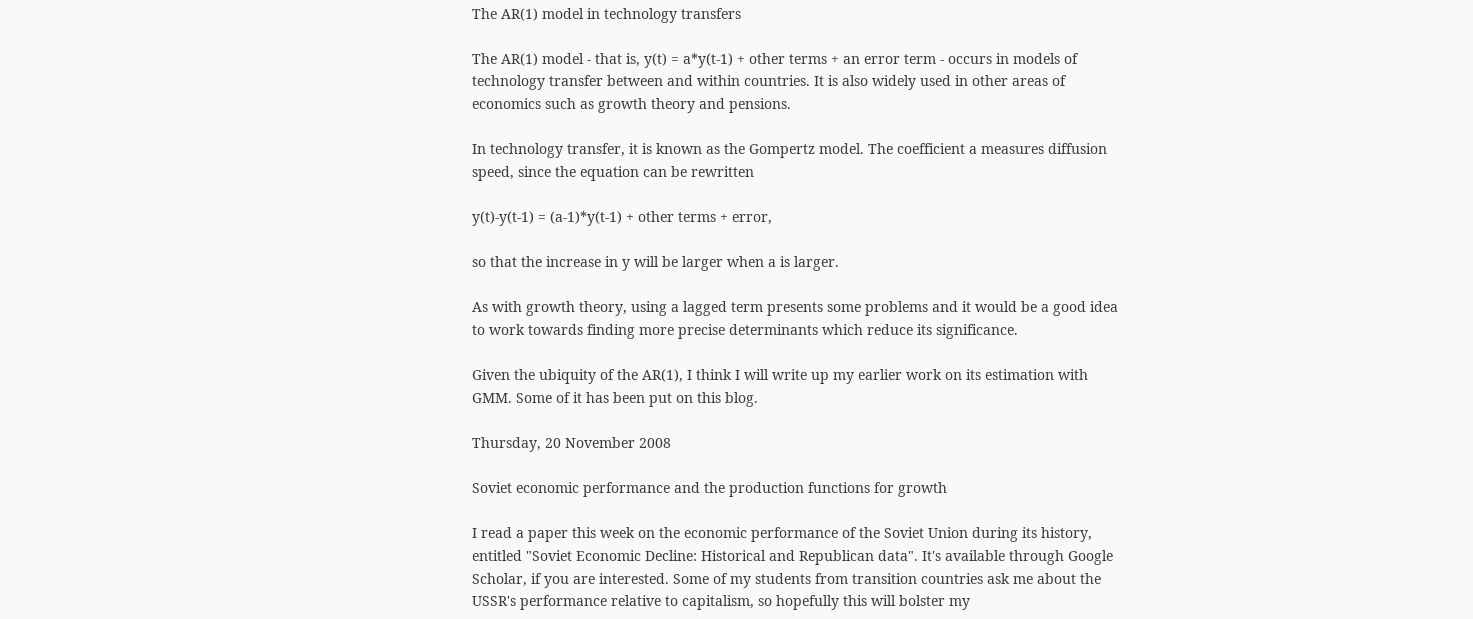The AR(1) model in technology transfers

The AR(1) model - that is, y(t) = a*y(t-1) + other terms + an error term - occurs in models of technology transfer between and within countries. It is also widely used in other areas of economics such as growth theory and pensions.

In technology transfer, it is known as the Gompertz model. The coefficient a measures diffusion speed, since the equation can be rewritten

y(t)-y(t-1) = (a-1)*y(t-1) + other terms + error,

so that the increase in y will be larger when a is larger.

As with growth theory, using a lagged term presents some problems and it would be a good idea to work towards finding more precise determinants which reduce its significance.

Given the ubiquity of the AR(1), I think I will write up my earlier work on its estimation with GMM. Some of it has been put on this blog.

Thursday, 20 November 2008

Soviet economic performance and the production functions for growth

I read a paper this week on the economic performance of the Soviet Union during its history, entitled "Soviet Economic Decline: Historical and Republican data". It's available through Google Scholar, if you are interested. Some of my students from transition countries ask me about the USSR's performance relative to capitalism, so hopefully this will bolster my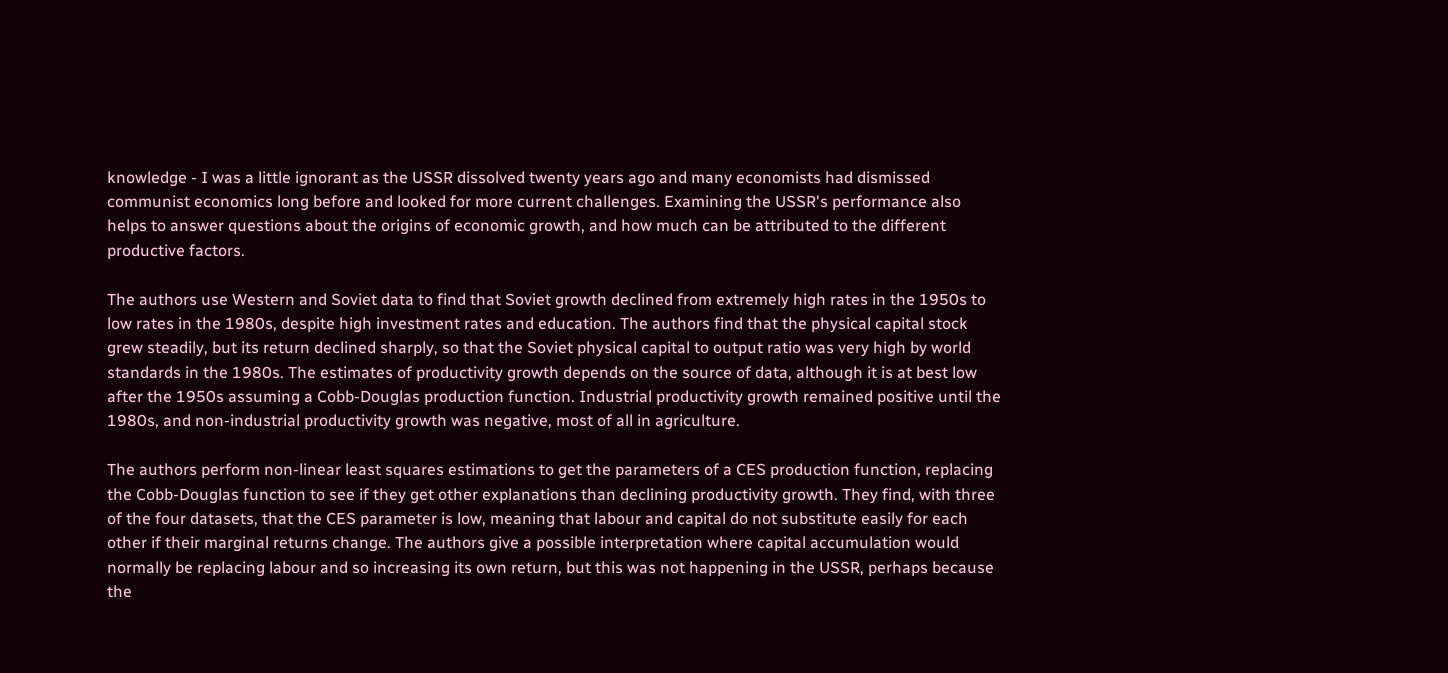knowledge - I was a little ignorant as the USSR dissolved twenty years ago and many economists had dismissed communist economics long before and looked for more current challenges. Examining the USSR's performance also helps to answer questions about the origins of economic growth, and how much can be attributed to the different productive factors.

The authors use Western and Soviet data to find that Soviet growth declined from extremely high rates in the 1950s to low rates in the 1980s, despite high investment rates and education. The authors find that the physical capital stock grew steadily, but its return declined sharply, so that the Soviet physical capital to output ratio was very high by world standards in the 1980s. The estimates of productivity growth depends on the source of data, although it is at best low after the 1950s assuming a Cobb-Douglas production function. Industrial productivity growth remained positive until the 1980s, and non-industrial productivity growth was negative, most of all in agriculture.

The authors perform non-linear least squares estimations to get the parameters of a CES production function, replacing the Cobb-Douglas function to see if they get other explanations than declining productivity growth. They find, with three of the four datasets, that the CES parameter is low, meaning that labour and capital do not substitute easily for each other if their marginal returns change. The authors give a possible interpretation where capital accumulation would normally be replacing labour and so increasing its own return, but this was not happening in the USSR, perhaps because the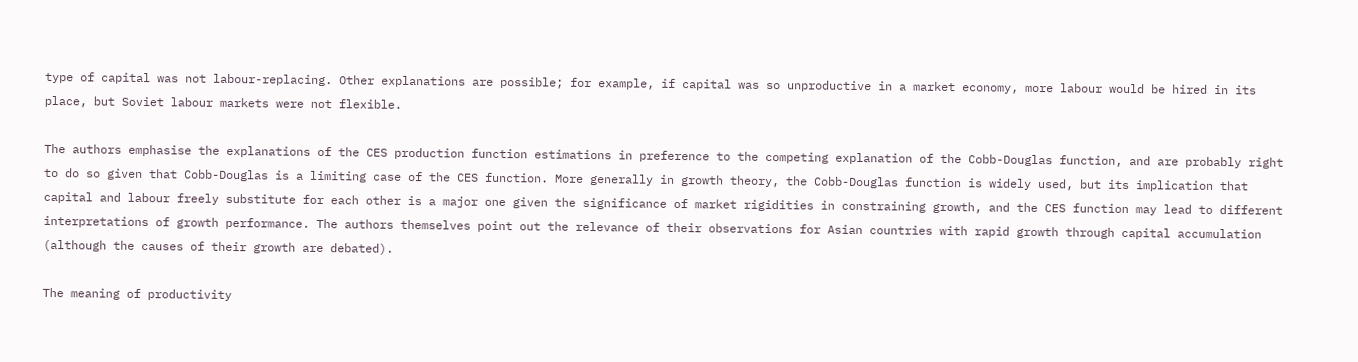type of capital was not labour-replacing. Other explanations are possible; for example, if capital was so unproductive in a market economy, more labour would be hired in its place, but Soviet labour markets were not flexible.

The authors emphasise the explanations of the CES production function estimations in preference to the competing explanation of the Cobb-Douglas function, and are probably right to do so given that Cobb-Douglas is a limiting case of the CES function. More generally in growth theory, the Cobb-Douglas function is widely used, but its implication that capital and labour freely substitute for each other is a major one given the significance of market rigidities in constraining growth, and the CES function may lead to different interpretations of growth performance. The authors themselves point out the relevance of their observations for Asian countries with rapid growth through capital accumulation (although the causes of their growth are debated).

The meaning of productivity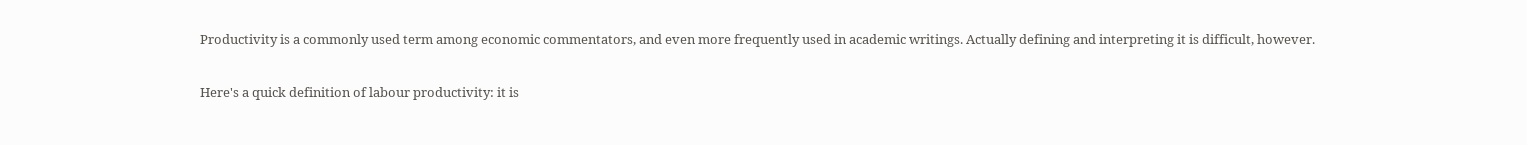Productivity is a commonly used term among economic commentators, and even more frequently used in academic writings. Actually defining and interpreting it is difficult, however.

Here's a quick definition of labour productivity: it is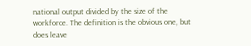national output divided by the size of the workforce. The definition is the obvious one, but does leave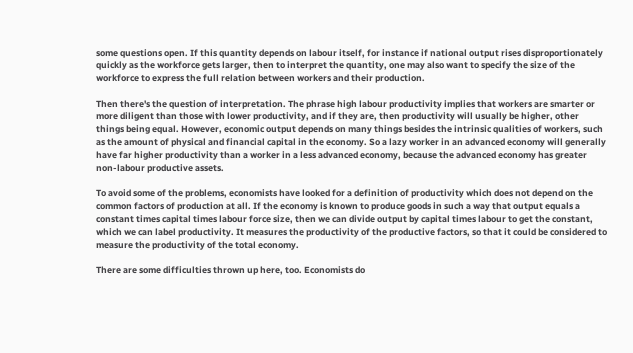some questions open. If this quantity depends on labour itself, for instance if national output rises disproportionately quickly as the workforce gets larger, then to interpret the quantity, one may also want to specify the size of the workforce to express the full relation between workers and their production.

Then there's the question of interpretation. The phrase high labour productivity implies that workers are smarter or more diligent than those with lower productivity, and if they are, then productivity will usually be higher, other things being equal. However, economic output depends on many things besides the intrinsic qualities of workers, such as the amount of physical and financial capital in the economy. So a lazy worker in an advanced economy will generally have far higher productivity than a worker in a less advanced economy, because the advanced economy has greater non-labour productive assets.

To avoid some of the problems, economists have looked for a definition of productivity which does not depend on the common factors of production at all. If the economy is known to produce goods in such a way that output equals a constant times capital times labour force size, then we can divide output by capital times labour to get the constant, which we can label productivity. It measures the productivity of the productive factors, so that it could be considered to measure the productivity of the total economy.

There are some difficulties thrown up here, too. Economists do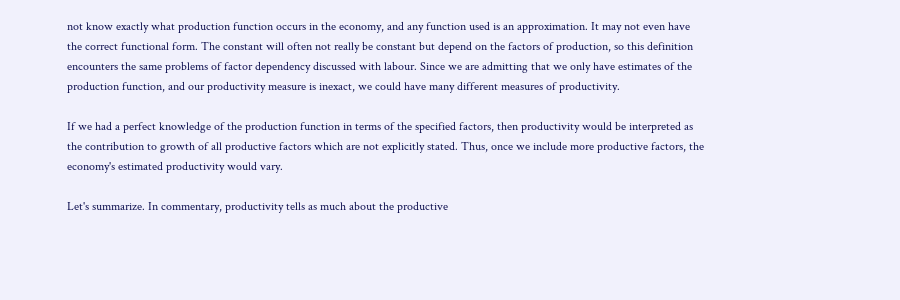not know exactly what production function occurs in the economy, and any function used is an approximation. It may not even have the correct functional form. The constant will often not really be constant but depend on the factors of production, so this definition encounters the same problems of factor dependency discussed with labour. Since we are admitting that we only have estimates of the production function, and our productivity measure is inexact, we could have many different measures of productivity.

If we had a perfect knowledge of the production function in terms of the specified factors, then productivity would be interpreted as the contribution to growth of all productive factors which are not explicitly stated. Thus, once we include more productive factors, the economy's estimated productivity would vary.

Let's summarize. In commentary, productivity tells as much about the productive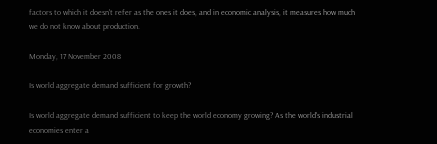factors to which it doesn't refer as the ones it does, and in economic analysis, it measures how much we do not know about production.

Monday, 17 November 2008

Is world aggregate demand sufficient for growth?

Is world aggregate demand sufficient to keep the world economy growing? As the world's industrial economies enter a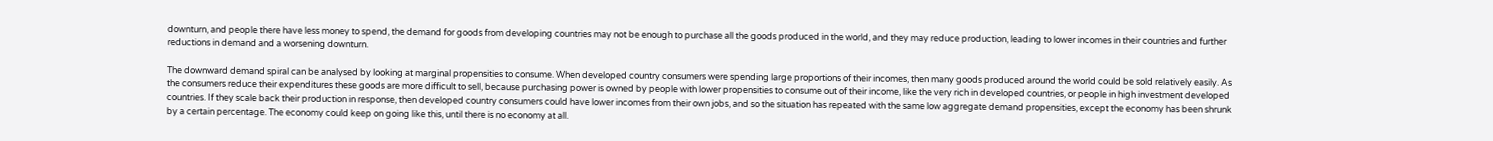downturn, and people there have less money to spend, the demand for goods from developing countries may not be enough to purchase all the goods produced in the world, and they may reduce production, leading to lower incomes in their countries and further reductions in demand and a worsening downturn.

The downward demand spiral can be analysed by looking at marginal propensities to consume. When developed country consumers were spending large proportions of their incomes, then many goods produced around the world could be sold relatively easily. As the consumers reduce their expenditures these goods are more difficult to sell, because purchasing power is owned by people with lower propensities to consume out of their income, like the very rich in developed countries, or people in high investment developed countries. If they scale back their production in response, then developed country consumers could have lower incomes from their own jobs, and so the situation has repeated with the same low aggregate demand propensities, except the economy has been shrunk by a certain percentage. The economy could keep on going like this, until there is no economy at all.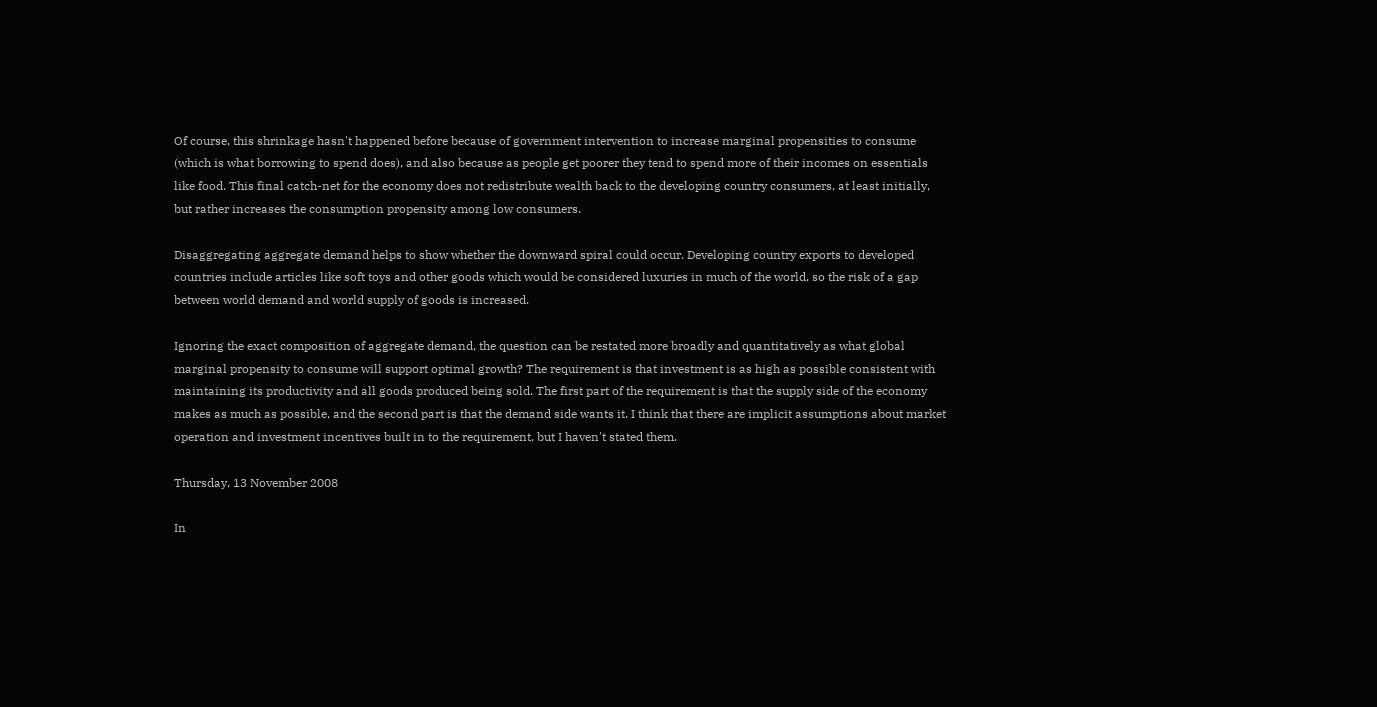Of course, this shrinkage hasn't happened before because of government intervention to increase marginal propensities to consume (which is what borrowing to spend does), and also because as people get poorer they tend to spend more of their incomes on essentials like food. This final catch-net for the economy does not redistribute wealth back to the developing country consumers, at least initially, but rather increases the consumption propensity among low consumers.

Disaggregating aggregate demand helps to show whether the downward spiral could occur. Developing country exports to developed countries include articles like soft toys and other goods which would be considered luxuries in much of the world, so the risk of a gap between world demand and world supply of goods is increased.

Ignoring the exact composition of aggregate demand, the question can be restated more broadly and quantitatively as what global marginal propensity to consume will support optimal growth? The requirement is that investment is as high as possible consistent with maintaining its productivity and all goods produced being sold. The first part of the requirement is that the supply side of the economy makes as much as possible, and the second part is that the demand side wants it. I think that there are implicit assumptions about market operation and investment incentives built in to the requirement, but I haven't stated them.

Thursday, 13 November 2008

In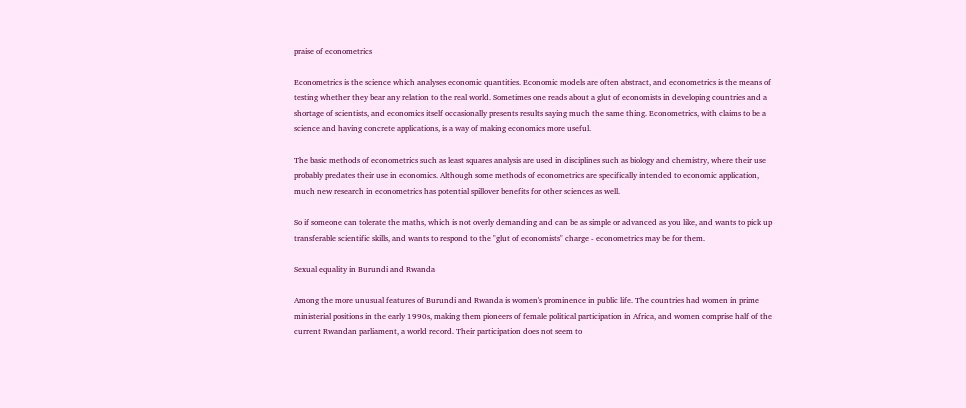praise of econometrics

Econometrics is the science which analyses economic quantities. Economic models are often abstract, and econometrics is the means of testing whether they bear any relation to the real world. Sometimes one reads about a glut of economists in developing countries and a shortage of scientists, and economics itself occasionally presents results saying much the same thing. Econometrics, with claims to be a science and having concrete applications, is a way of making economics more useful.

The basic methods of econometrics such as least squares analysis are used in disciplines such as biology and chemistry, where their use probably predates their use in economics. Although some methods of econometrics are specifically intended to economic application, much new research in econometrics has potential spillover benefits for other sciences as well.

So if someone can tolerate the maths, which is not overly demanding and can be as simple or advanced as you like, and wants to pick up transferable scientific skills, and wants to respond to the "glut of economists" charge - econometrics may be for them.

Sexual equality in Burundi and Rwanda

Among the more unusual features of Burundi and Rwanda is women's prominence in public life. The countries had women in prime ministerial positions in the early 1990s, making them pioneers of female political participation in Africa, and women comprise half of the current Rwandan parliament, a world record. Their participation does not seem to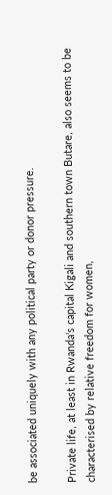be associated uniquely with any political party or donor pressure.

Private life, at least in Rwanda's capital Kigali and southern town Butare, also seems to be characterised by relative freedom for women,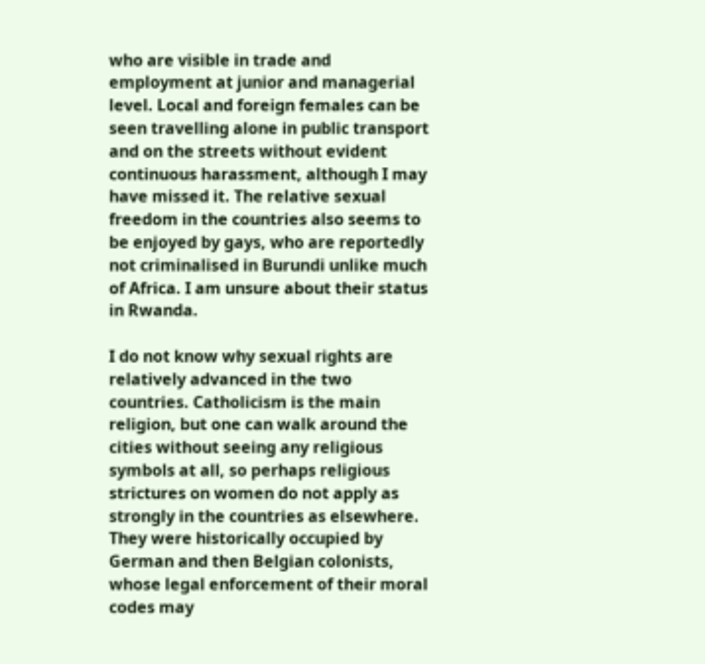who are visible in trade and employment at junior and managerial level. Local and foreign females can be seen travelling alone in public transport and on the streets without evident continuous harassment, although I may have missed it. The relative sexual freedom in the countries also seems to be enjoyed by gays, who are reportedly not criminalised in Burundi unlike much of Africa. I am unsure about their status in Rwanda.

I do not know why sexual rights are relatively advanced in the two countries. Catholicism is the main religion, but one can walk around the cities without seeing any religious symbols at all, so perhaps religious strictures on women do not apply as strongly in the countries as elsewhere. They were historically occupied by German and then Belgian colonists, whose legal enforcement of their moral codes may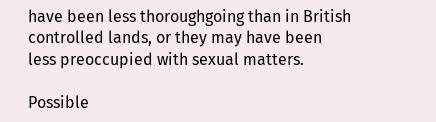have been less thoroughgoing than in British controlled lands, or they may have been less preoccupied with sexual matters.

Possible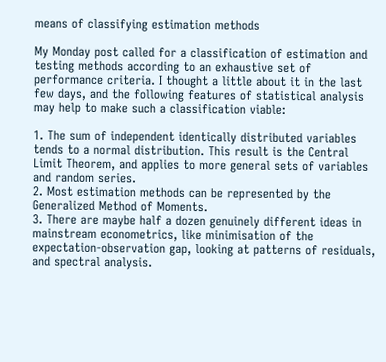means of classifying estimation methods

My Monday post called for a classification of estimation and testing methods according to an exhaustive set of performance criteria. I thought a little about it in the last few days, and the following features of statistical analysis may help to make such a classification viable:

1. The sum of independent identically distributed variables tends to a normal distribution. This result is the Central Limit Theorem, and applies to more general sets of variables and random series.
2. Most estimation methods can be represented by the Generalized Method of Moments.
3. There are maybe half a dozen genuinely different ideas in mainstream econometrics, like minimisation of the expectation-observation gap, looking at patterns of residuals, and spectral analysis.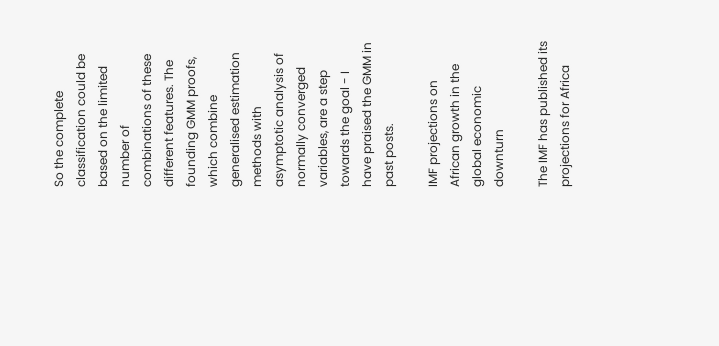So the complete classification could be based on the limited number of combinations of these different features. The founding GMM proofs, which combine generalised estimation methods with asymptotic analysis of normally converged variables, are a step towards the goal - I have praised the GMM in past posts.

IMF projections on African growth in the global economic downturn

The IMF has published its projections for Africa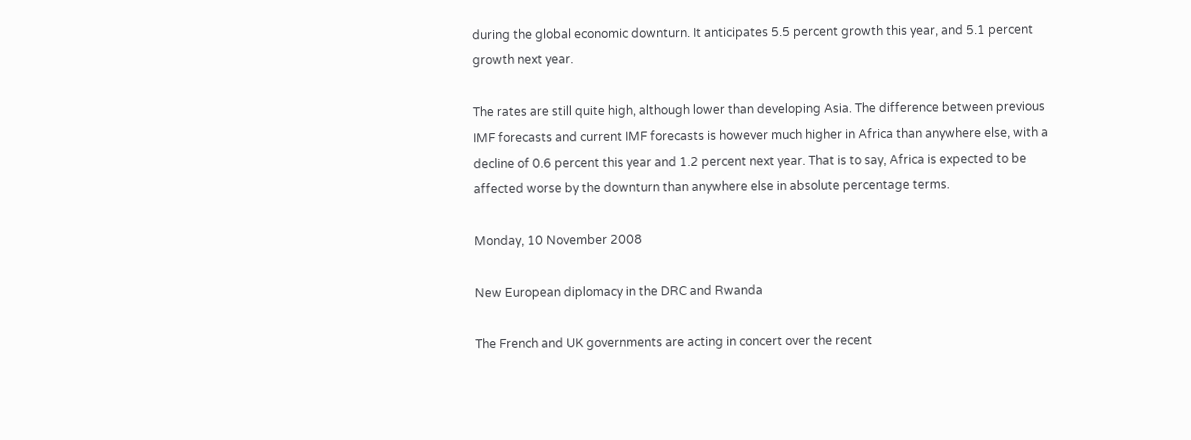during the global economic downturn. It anticipates 5.5 percent growth this year, and 5.1 percent growth next year.

The rates are still quite high, although lower than developing Asia. The difference between previous IMF forecasts and current IMF forecasts is however much higher in Africa than anywhere else, with a decline of 0.6 percent this year and 1.2 percent next year. That is to say, Africa is expected to be affected worse by the downturn than anywhere else in absolute percentage terms.

Monday, 10 November 2008

New European diplomacy in the DRC and Rwanda

The French and UK governments are acting in concert over the recent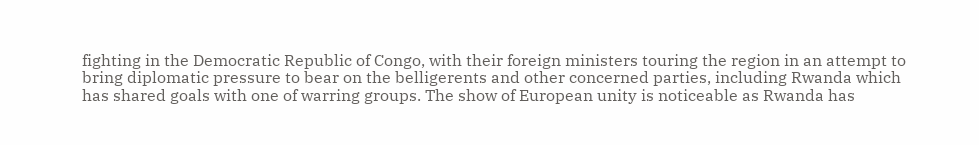fighting in the Democratic Republic of Congo, with their foreign ministers touring the region in an attempt to bring diplomatic pressure to bear on the belligerents and other concerned parties, including Rwanda which has shared goals with one of warring groups. The show of European unity is noticeable as Rwanda has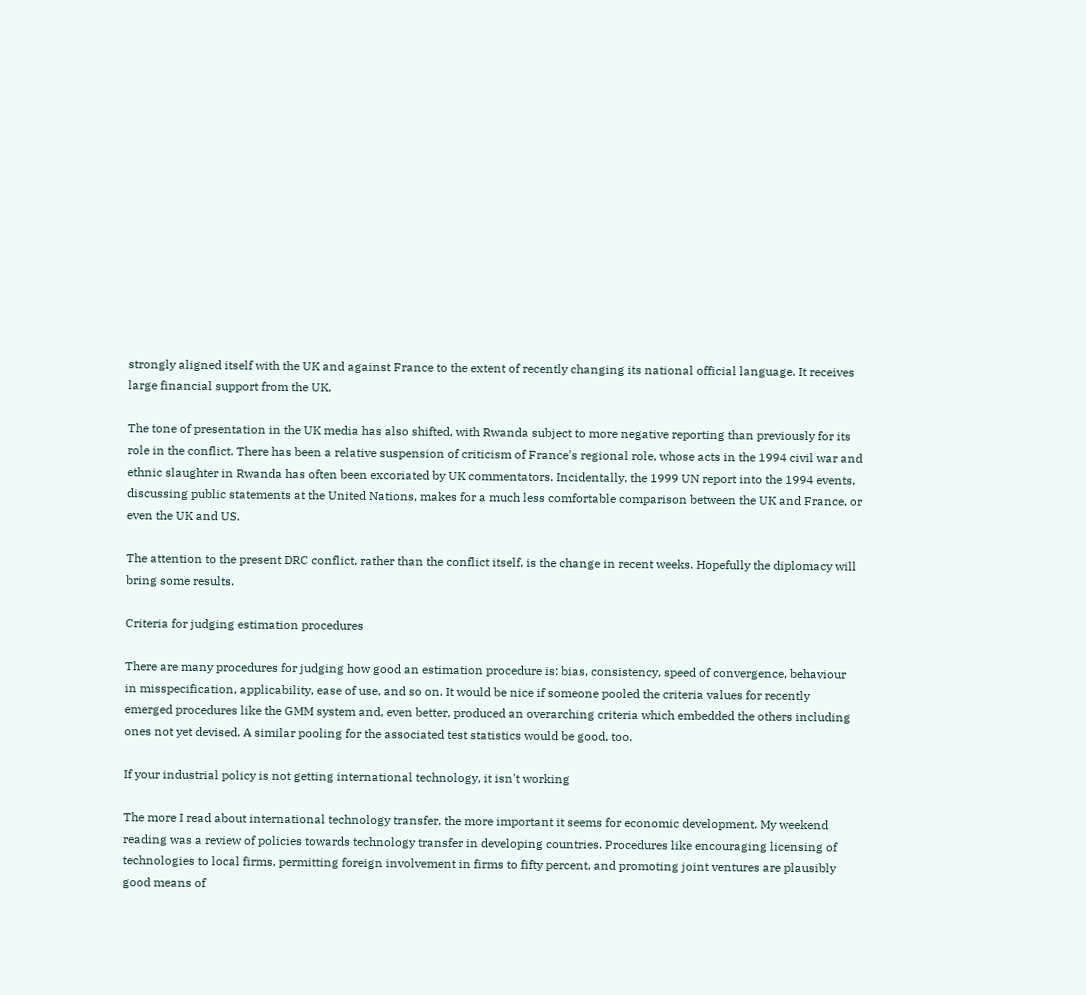strongly aligned itself with the UK and against France to the extent of recently changing its national official language. It receives large financial support from the UK.

The tone of presentation in the UK media has also shifted, with Rwanda subject to more negative reporting than previously for its role in the conflict. There has been a relative suspension of criticism of France's regional role, whose acts in the 1994 civil war and ethnic slaughter in Rwanda has often been excoriated by UK commentators. Incidentally, the 1999 UN report into the 1994 events, discussing public statements at the United Nations, makes for a much less comfortable comparison between the UK and France, or even the UK and US.

The attention to the present DRC conflict, rather than the conflict itself, is the change in recent weeks. Hopefully the diplomacy will bring some results.

Criteria for judging estimation procedures

There are many procedures for judging how good an estimation procedure is: bias, consistency, speed of convergence, behaviour in misspecification, applicability, ease of use, and so on. It would be nice if someone pooled the criteria values for recently emerged procedures like the GMM system and, even better, produced an overarching criteria which embedded the others including ones not yet devised. A similar pooling for the associated test statistics would be good, too.

If your industrial policy is not getting international technology, it isn't working

The more I read about international technology transfer, the more important it seems for economic development. My weekend reading was a review of policies towards technology transfer in developing countries. Procedures like encouraging licensing of technologies to local firms, permitting foreign involvement in firms to fifty percent, and promoting joint ventures are plausibly good means of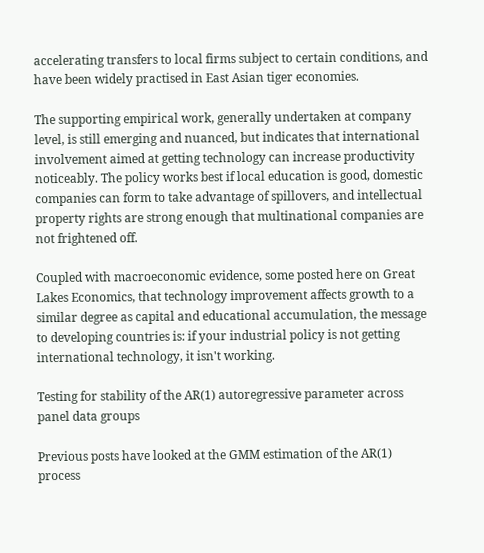accelerating transfers to local firms subject to certain conditions, and have been widely practised in East Asian tiger economies.

The supporting empirical work, generally undertaken at company level, is still emerging and nuanced, but indicates that international involvement aimed at getting technology can increase productivity noticeably. The policy works best if local education is good, domestic companies can form to take advantage of spillovers, and intellectual property rights are strong enough that multinational companies are not frightened off.

Coupled with macroeconomic evidence, some posted here on Great Lakes Economics, that technology improvement affects growth to a similar degree as capital and educational accumulation, the message to developing countries is: if your industrial policy is not getting international technology, it isn't working.

Testing for stability of the AR(1) autoregressive parameter across panel data groups

Previous posts have looked at the GMM estimation of the AR(1) process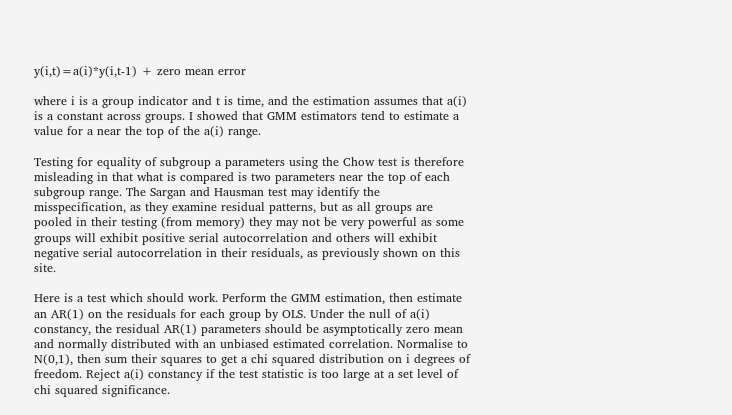y(i,t)=a(i)*y(i,t-1) + zero mean error

where i is a group indicator and t is time, and the estimation assumes that a(i) is a constant across groups. I showed that GMM estimators tend to estimate a value for a near the top of the a(i) range.

Testing for equality of subgroup a parameters using the Chow test is therefore misleading in that what is compared is two parameters near the top of each subgroup range. The Sargan and Hausman test may identify the misspecification, as they examine residual patterns, but as all groups are pooled in their testing (from memory) they may not be very powerful as some groups will exhibit positive serial autocorrelation and others will exhibit negative serial autocorrelation in their residuals, as previously shown on this site.

Here is a test which should work. Perform the GMM estimation, then estimate an AR(1) on the residuals for each group by OLS. Under the null of a(i) constancy, the residual AR(1) parameters should be asymptotically zero mean and normally distributed with an unbiased estimated correlation. Normalise to N(0,1), then sum their squares to get a chi squared distribution on i degrees of freedom. Reject a(i) constancy if the test statistic is too large at a set level of chi squared significance.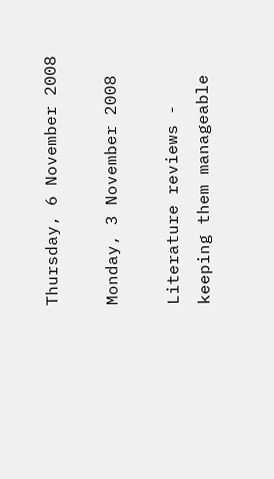Thursday, 6 November 2008

Monday, 3 November 2008

Literature reviews - keeping them manageable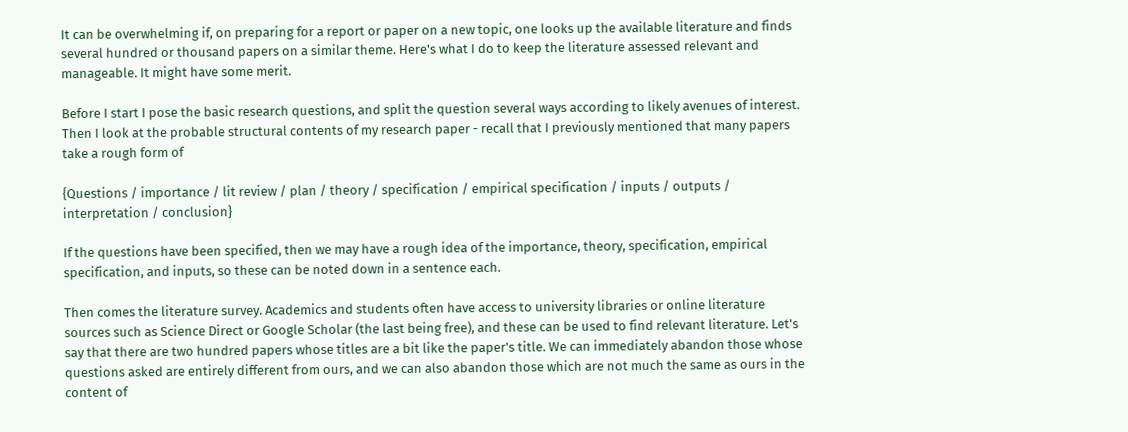It can be overwhelming if, on preparing for a report or paper on a new topic, one looks up the available literature and finds several hundred or thousand papers on a similar theme. Here's what I do to keep the literature assessed relevant and manageable. It might have some merit.

Before I start I pose the basic research questions, and split the question several ways according to likely avenues of interest. Then I look at the probable structural contents of my research paper - recall that I previously mentioned that many papers take a rough form of

{Questions / importance / lit review / plan / theory / specification / empirical specification / inputs / outputs / interpretation / conclusion}

If the questions have been specified, then we may have a rough idea of the importance, theory, specification, empirical specification, and inputs, so these can be noted down in a sentence each.

Then comes the literature survey. Academics and students often have access to university libraries or online literature sources such as Science Direct or Google Scholar (the last being free), and these can be used to find relevant literature. Let's say that there are two hundred papers whose titles are a bit like the paper's title. We can immediately abandon those whose questions asked are entirely different from ours, and we can also abandon those which are not much the same as ours in the content of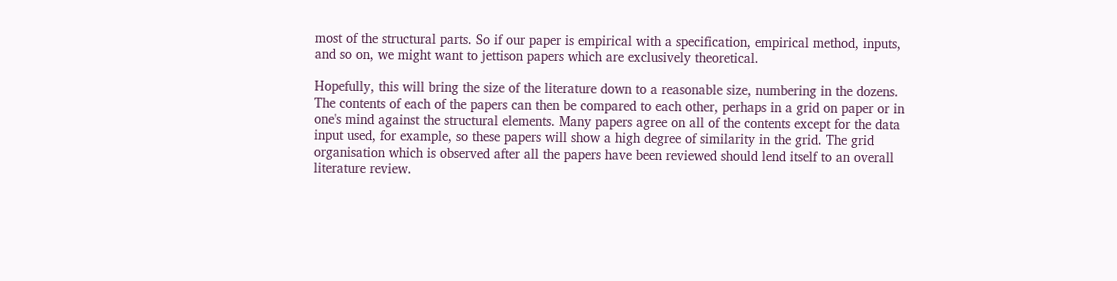most of the structural parts. So if our paper is empirical with a specification, empirical method, inputs, and so on, we might want to jettison papers which are exclusively theoretical.

Hopefully, this will bring the size of the literature down to a reasonable size, numbering in the dozens. The contents of each of the papers can then be compared to each other, perhaps in a grid on paper or in one's mind against the structural elements. Many papers agree on all of the contents except for the data input used, for example, so these papers will show a high degree of similarity in the grid. The grid organisation which is observed after all the papers have been reviewed should lend itself to an overall literature review.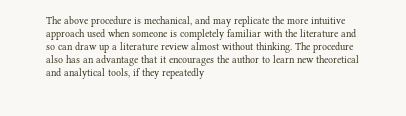The above procedure is mechanical, and may replicate the more intuitive approach used when someone is completely familiar with the literature and so can draw up a literature review almost without thinking. The procedure also has an advantage that it encourages the author to learn new theoretical and analytical tools, if they repeatedly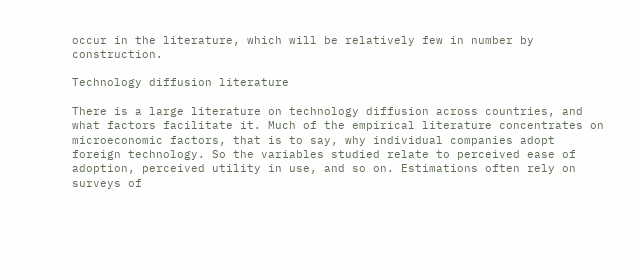occur in the literature, which will be relatively few in number by construction.

Technology diffusion literature

There is a large literature on technology diffusion across countries, and what factors facilitate it. Much of the empirical literature concentrates on microeconomic factors, that is to say, why individual companies adopt foreign technology. So the variables studied relate to perceived ease of adoption, perceived utility in use, and so on. Estimations often rely on surveys of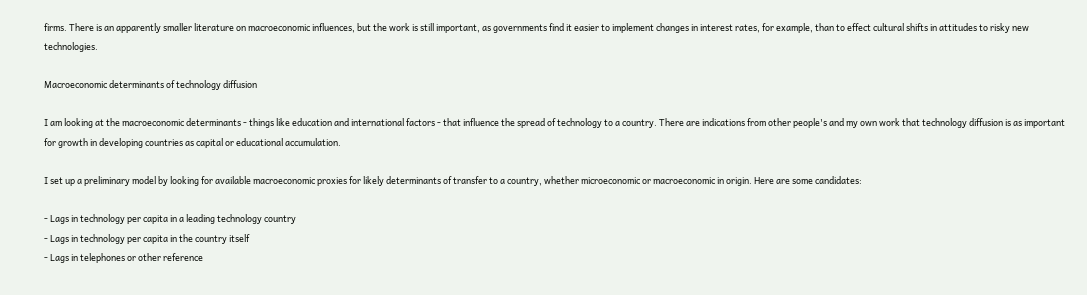firms. There is an apparently smaller literature on macroeconomic influences, but the work is still important, as governments find it easier to implement changes in interest rates, for example, than to effect cultural shifts in attitudes to risky new technologies.

Macroeconomic determinants of technology diffusion

I am looking at the macroeconomic determinants - things like education and international factors - that influence the spread of technology to a country. There are indications from other people's and my own work that technology diffusion is as important for growth in developing countries as capital or educational accumulation.

I set up a preliminary model by looking for available macroeconomic proxies for likely determinants of transfer to a country, whether microeconomic or macroeconomic in origin. Here are some candidates:

- Lags in technology per capita in a leading technology country
- Lags in technology per capita in the country itself
- Lags in telephones or other reference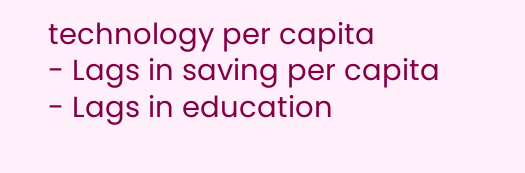technology per capita
- Lags in saving per capita
- Lags in education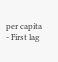per capita
- First lag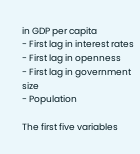in GDP per capita
- First lag in interest rates
- First lag in openness
- First lag in government size
- Population

The first five variables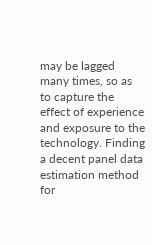may be lagged many times, so as to capture the effect of experience and exposure to the technology. Finding a decent panel data estimation method for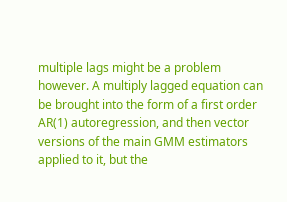multiple lags might be a problem however. A multiply lagged equation can be brought into the form of a first order AR(1) autoregression, and then vector versions of the main GMM estimators applied to it, but the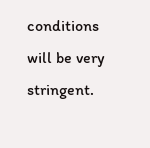conditions will be very stringent.